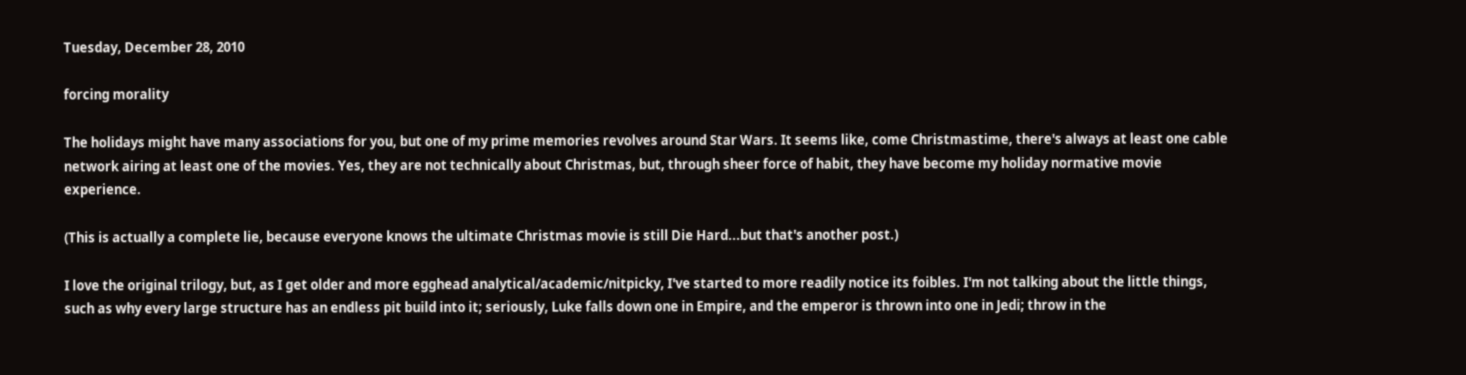Tuesday, December 28, 2010

forcing morality

The holidays might have many associations for you, but one of my prime memories revolves around Star Wars. It seems like, come Christmastime, there's always at least one cable network airing at least one of the movies. Yes, they are not technically about Christmas, but, through sheer force of habit, they have become my holiday normative movie experience.

(This is actually a complete lie, because everyone knows the ultimate Christmas movie is still Die Hard...but that's another post.)

I love the original trilogy, but, as I get older and more egghead analytical/academic/nitpicky, I've started to more readily notice its foibles. I'm not talking about the little things, such as why every large structure has an endless pit build into it; seriously, Luke falls down one in Empire, and the emperor is thrown into one in Jedi; throw in the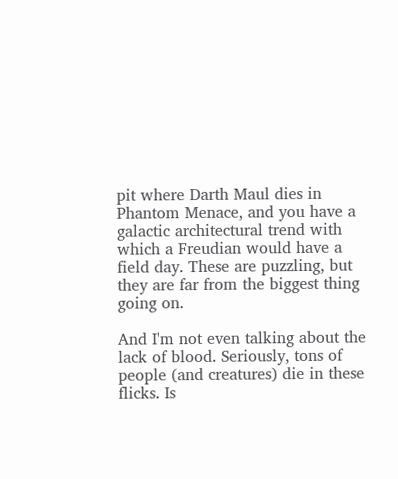pit where Darth Maul dies in Phantom Menace, and you have a galactic architectural trend with which a Freudian would have a field day. These are puzzling, but they are far from the biggest thing going on.

And I'm not even talking about the lack of blood. Seriously, tons of people (and creatures) die in these flicks. Is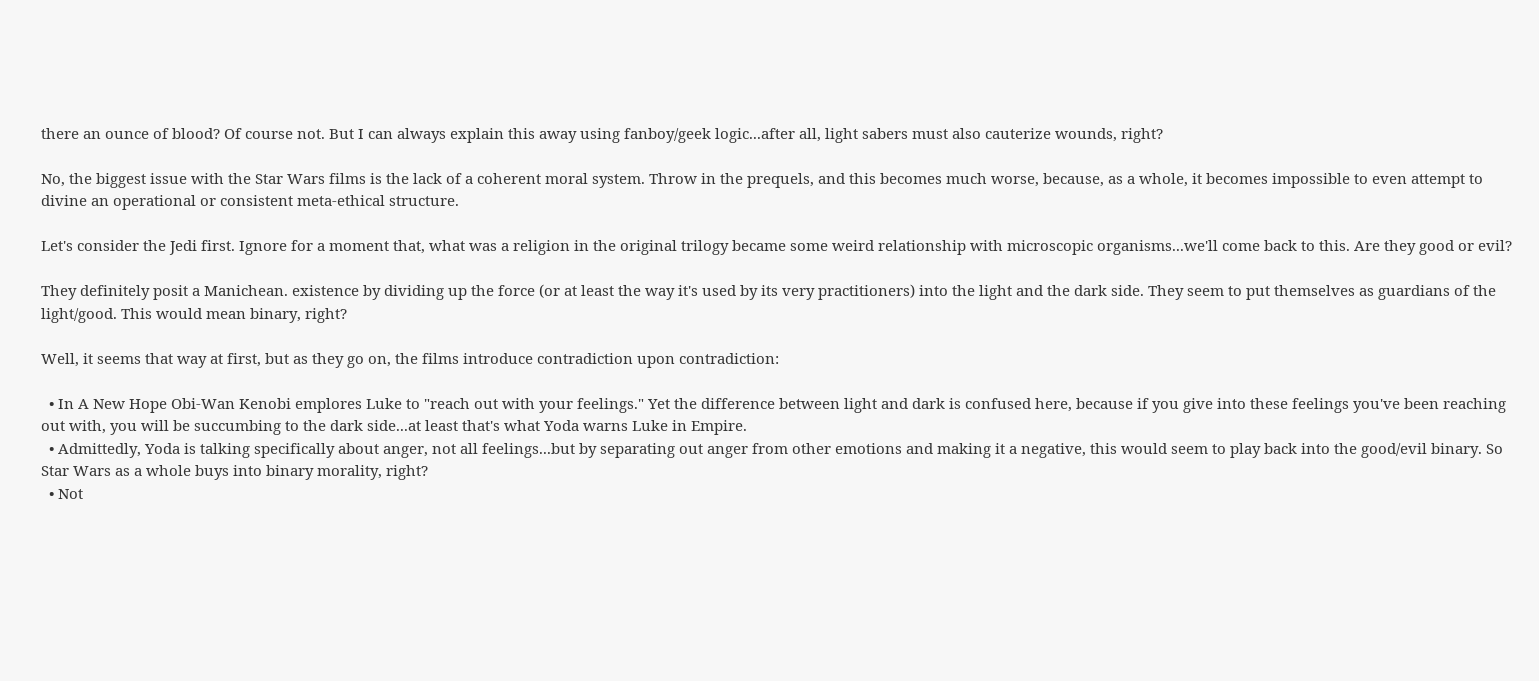there an ounce of blood? Of course not. But I can always explain this away using fanboy/geek logic...after all, light sabers must also cauterize wounds, right?

No, the biggest issue with the Star Wars films is the lack of a coherent moral system. Throw in the prequels, and this becomes much worse, because, as a whole, it becomes impossible to even attempt to divine an operational or consistent meta-ethical structure.

Let's consider the Jedi first. Ignore for a moment that, what was a religion in the original trilogy became some weird relationship with microscopic organisms...we'll come back to this. Are they good or evil?

They definitely posit a Manichean. existence by dividing up the force (or at least the way it's used by its very practitioners) into the light and the dark side. They seem to put themselves as guardians of the light/good. This would mean binary, right?

Well, it seems that way at first, but as they go on, the films introduce contradiction upon contradiction:

  • In A New Hope Obi-Wan Kenobi emplores Luke to "reach out with your feelings." Yet the difference between light and dark is confused here, because if you give into these feelings you've been reaching out with, you will be succumbing to the dark side...at least that's what Yoda warns Luke in Empire.
  • Admittedly, Yoda is talking specifically about anger, not all feelings...but by separating out anger from other emotions and making it a negative, this would seem to play back into the good/evil binary. So Star Wars as a whole buys into binary morality, right?
  • Not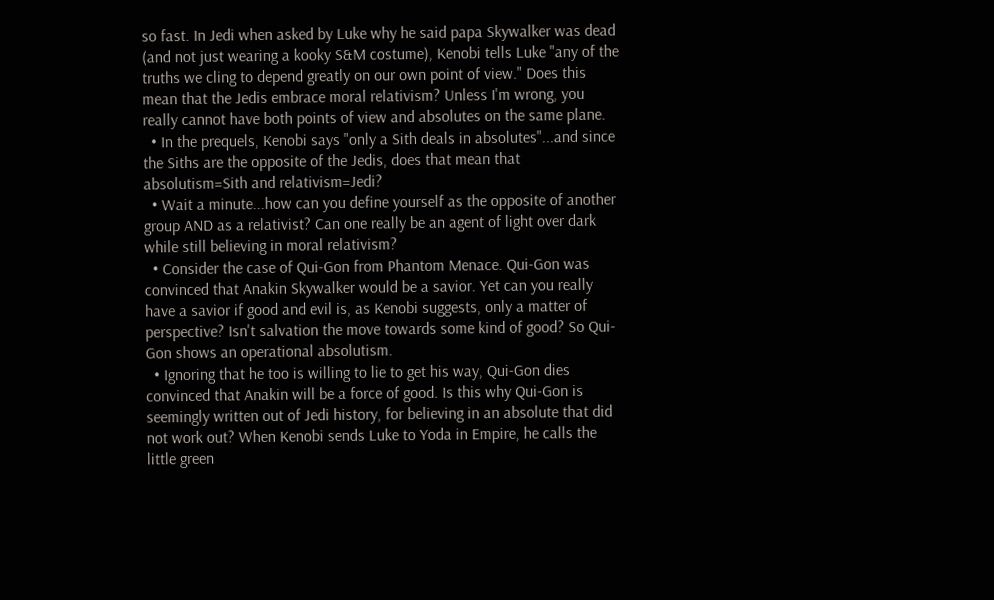so fast. In Jedi when asked by Luke why he said papa Skywalker was dead (and not just wearing a kooky S&M costume), Kenobi tells Luke "any of the truths we cling to depend greatly on our own point of view." Does this mean that the Jedis embrace moral relativism? Unless I'm wrong, you really cannot have both points of view and absolutes on the same plane.
  • In the prequels, Kenobi says "only a Sith deals in absolutes"...and since the Siths are the opposite of the Jedis, does that mean that absolutism=Sith and relativism=Jedi?
  • Wait a minute...how can you define yourself as the opposite of another group AND as a relativist? Can one really be an agent of light over dark while still believing in moral relativism?
  • Consider the case of Qui-Gon from Phantom Menace. Qui-Gon was convinced that Anakin Skywalker would be a savior. Yet can you really have a savior if good and evil is, as Kenobi suggests, only a matter of perspective? Isn't salvation the move towards some kind of good? So Qui-Gon shows an operational absolutism.
  • Ignoring that he too is willing to lie to get his way, Qui-Gon dies convinced that Anakin will be a force of good. Is this why Qui-Gon is seemingly written out of Jedi history, for believing in an absolute that did not work out? When Kenobi sends Luke to Yoda in Empire, he calls the little green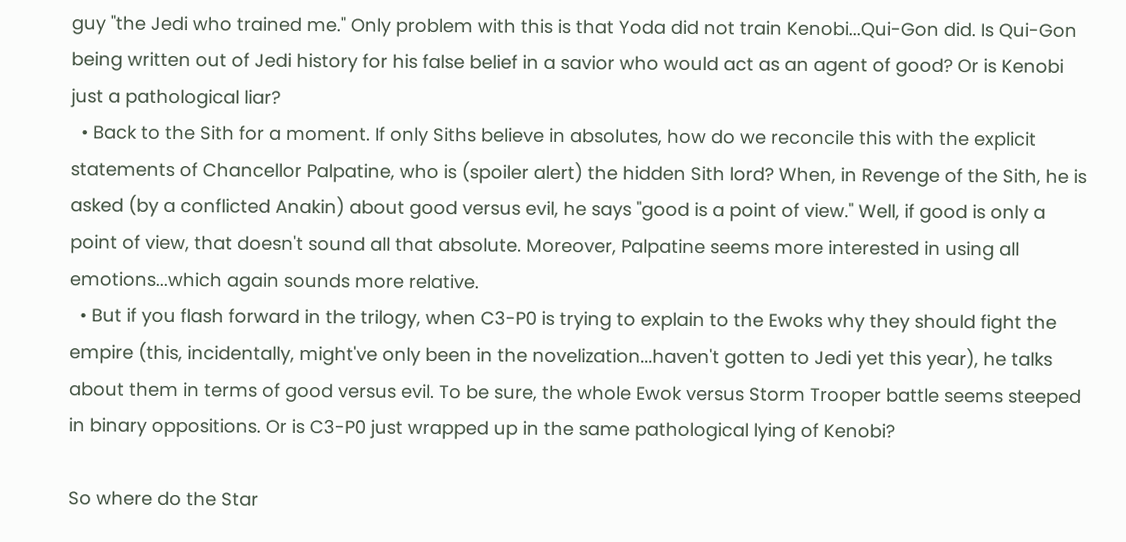guy "the Jedi who trained me." Only problem with this is that Yoda did not train Kenobi...Qui-Gon did. Is Qui-Gon being written out of Jedi history for his false belief in a savior who would act as an agent of good? Or is Kenobi just a pathological liar?
  • Back to the Sith for a moment. If only Siths believe in absolutes, how do we reconcile this with the explicit statements of Chancellor Palpatine, who is (spoiler alert) the hidden Sith lord? When, in Revenge of the Sith, he is asked (by a conflicted Anakin) about good versus evil, he says "good is a point of view." Well, if good is only a point of view, that doesn't sound all that absolute. Moreover, Palpatine seems more interested in using all emotions...which again sounds more relative.
  • But if you flash forward in the trilogy, when C3-P0 is trying to explain to the Ewoks why they should fight the empire (this, incidentally, might've only been in the novelization...haven't gotten to Jedi yet this year), he talks about them in terms of good versus evil. To be sure, the whole Ewok versus Storm Trooper battle seems steeped in binary oppositions. Or is C3-P0 just wrapped up in the same pathological lying of Kenobi?

So where do the Star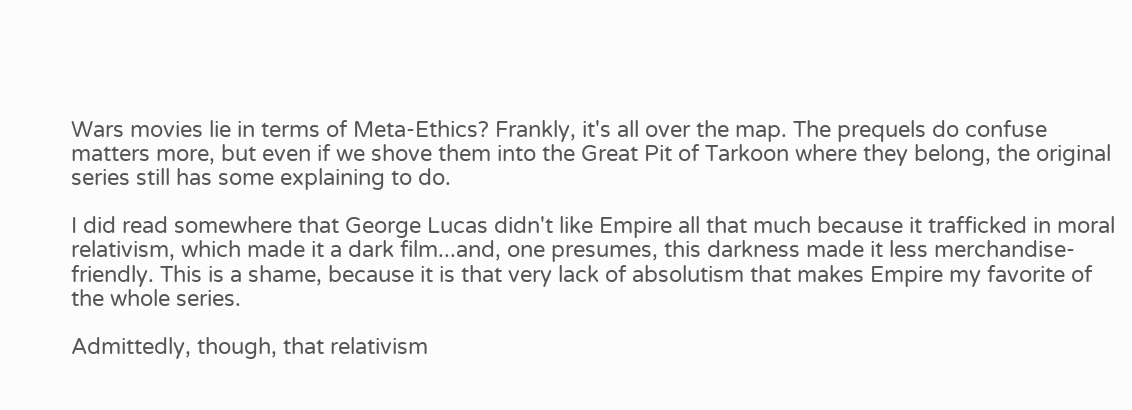Wars movies lie in terms of Meta-Ethics? Frankly, it's all over the map. The prequels do confuse matters more, but even if we shove them into the Great Pit of Tarkoon where they belong, the original series still has some explaining to do.

I did read somewhere that George Lucas didn't like Empire all that much because it trafficked in moral relativism, which made it a dark film...and, one presumes, this darkness made it less merchandise-friendly. This is a shame, because it is that very lack of absolutism that makes Empire my favorite of the whole series.

Admittedly, though, that relativism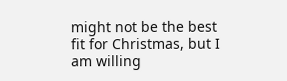might not be the best fit for Christmas, but I am willing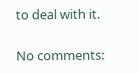to deal with it.

No comments: